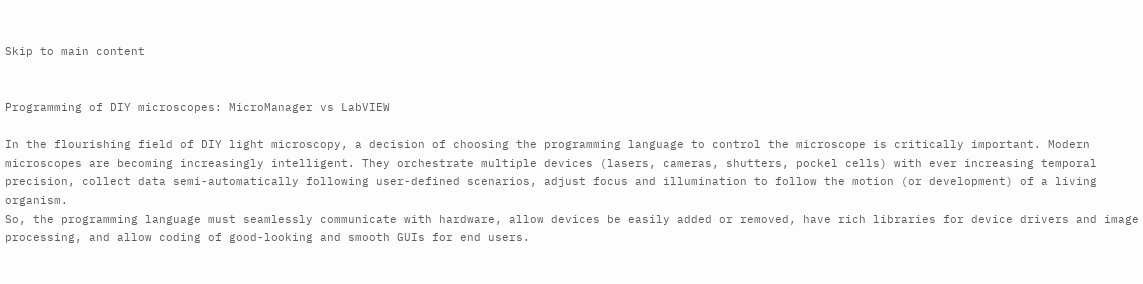Skip to main content


Programming of DIY microscopes: MicroManager vs LabVIEW

In the flourishing field of DIY light microscopy, a decision of choosing the programming language to control the microscope is critically important. Modern microscopes are becoming increasingly intelligent. They orchestrate multiple devices (lasers, cameras, shutters, pockel cells) with ever increasing temporal precision, collect data semi-automatically following user-defined scenarios, adjust focus and illumination to follow the motion (or development) of a living organism.
So, the programming language must seamlessly communicate with hardware, allow devices be easily added or removed, have rich libraries for device drivers and image processing, and allow coding of good-looking and smooth GUIs for end users.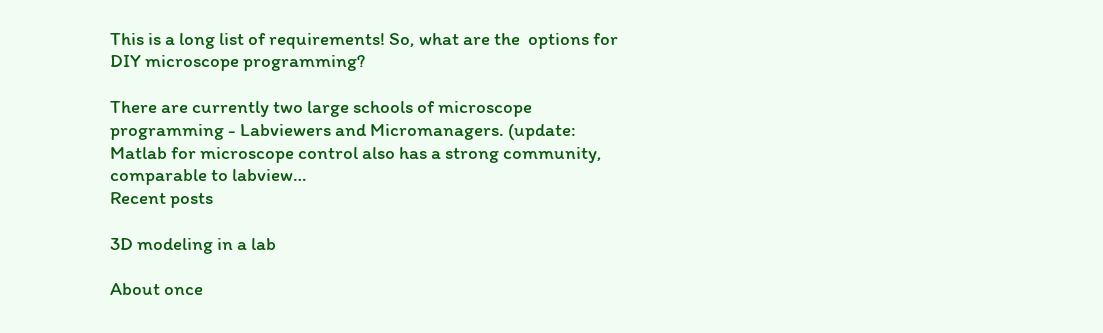This is a long list of requirements! So, what are the  options for DIY microscope programming?

There are currently two large schools of microscope programming - Labviewers and Micromanagers. (update: Matlab for microscope control also has a strong community, comparable to labview…
Recent posts

3D modeling in a lab

About once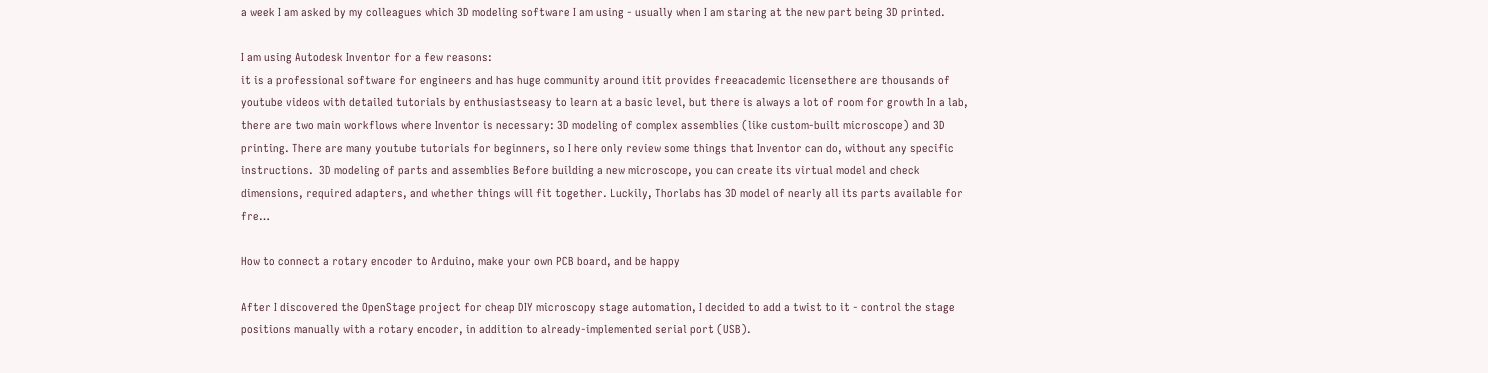a week I am asked by my colleagues which 3D modeling software I am using - usually when I am staring at the new part being 3D printed.

I am using Autodesk Inventor for a few reasons:
it is a professional software for engineers and has huge community around itit provides freeacademic licensethere are thousands of youtube videos with detailed tutorials by enthusiastseasy to learn at a basic level, but there is always a lot of room for growth In a lab, there are two main workflows where Inventor is necessary: 3D modeling of complex assemblies (like custom-built microscope) and 3D printing. There are many youtube tutorials for beginners, so I here only review some things that Inventor can do, without any specific instructions.  3D modeling of parts and assemblies Before building a new microscope, you can create its virtual model and check dimensions, required adapters, and whether things will fit together. Luckily, Thorlabs has 3D model of nearly all its parts available for fre…

How to connect a rotary encoder to Arduino, make your own PCB board, and be happy

After I discovered the OpenStage project for cheap DIY microscopy stage automation, I decided to add a twist to it - control the stage positions manually with a rotary encoder, in addition to already-implemented serial port (USB).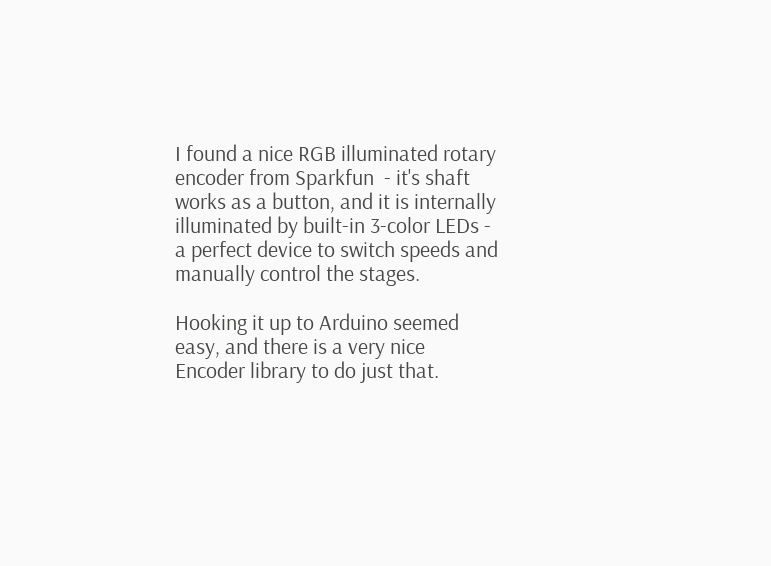I found a nice RGB illuminated rotary encoder from Sparkfun  - it's shaft works as a button, and it is internally illuminated by built-in 3-color LEDs - a perfect device to switch speeds and manually control the stages.

Hooking it up to Arduino seemed easy, and there is a very nice Encoder library to do just that.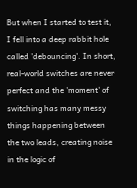But when I started to test it, I fell into a deep rabbit hole called 'debouncing'. In short, real-world switches are never perfect and the 'moment' of switching has many messy things happening between the two leads, creating noise in the logic of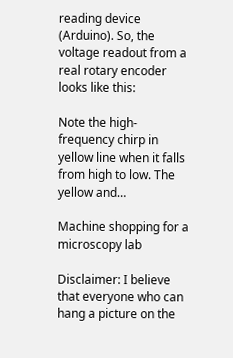reading device (Arduino). So, the voltage readout from a real rotary encoder looks like this:

Note the high-frequency chirp in yellow line when it falls from high to low. The yellow and…

Machine shopping for a microscopy lab

Disclaimer: I believe that everyone who can hang a picture on the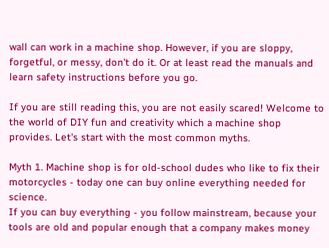wall can work in a machine shop. However, if you are sloppy, forgetful, or messy, don't do it. Or at least read the manuals and learn safety instructions before you go.

If you are still reading this, you are not easily scared! Welcome to the world of DIY fun and creativity which a machine shop provides. Let's start with the most common myths.

Myth 1. Machine shop is for old-school dudes who like to fix their motorcycles - today one can buy online everything needed for science.
If you can buy everything - you follow mainstream, because your tools are old and popular enough that a company makes money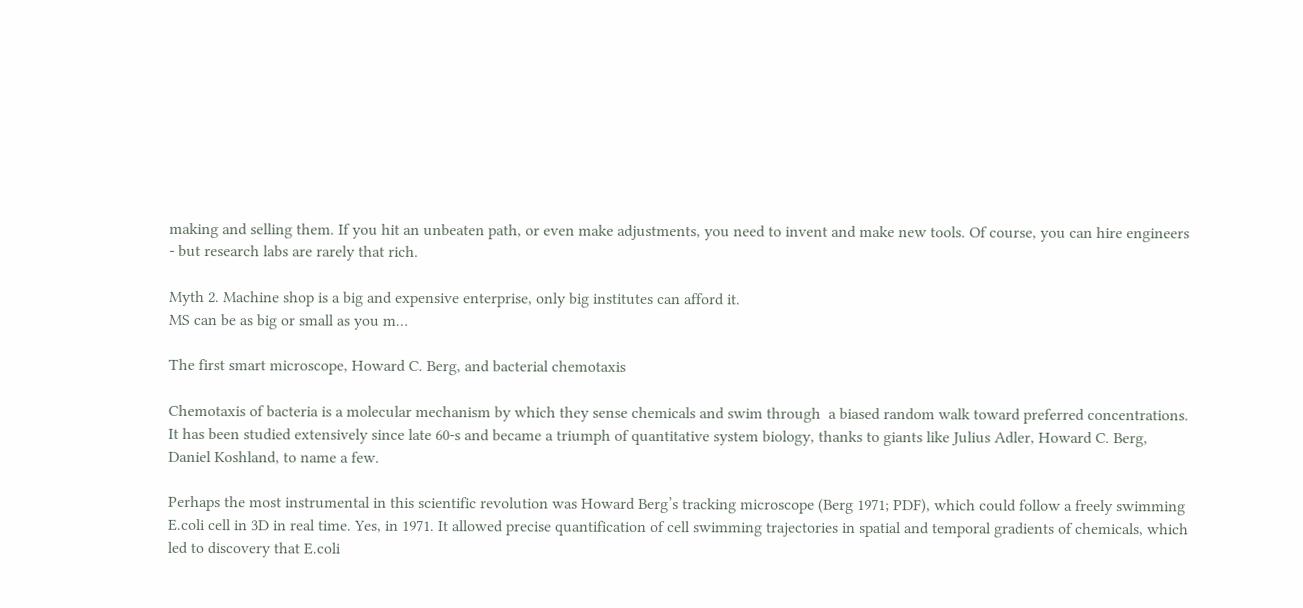making and selling them. If you hit an unbeaten path, or even make adjustments, you need to invent and make new tools. Of course, you can hire engineers - but research labs are rarely that rich.

Myth 2. Machine shop is a big and expensive enterprise, only big institutes can afford it.
MS can be as big or small as you m…

The first smart microscope, Howard C. Berg, and bacterial chemotaxis

Chemotaxis of bacteria is a molecular mechanism by which they sense chemicals and swim through  a biased random walk toward preferred concentrations. It has been studied extensively since late 60-s and became a triumph of quantitative system biology, thanks to giants like Julius Adler, Howard C. Berg, Daniel Koshland, to name a few.

Perhaps the most instrumental in this scientific revolution was Howard Berg’s tracking microscope (Berg 1971; PDF), which could follow a freely swimming E.coli cell in 3D in real time. Yes, in 1971. It allowed precise quantification of cell swimming trajectories in spatial and temporal gradients of chemicals, which led to discovery that E.coli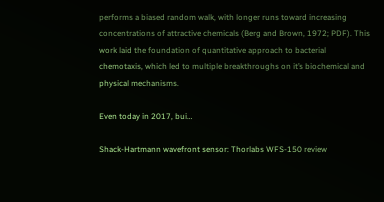performs a biased random walk, with longer runs toward increasing concentrations of attractive chemicals (Berg and Brown, 1972; PDF). This work laid the foundation of quantitative approach to bacterial chemotaxis, which led to multiple breakthroughs on it’s biochemical and physical mechanisms.

Even today in 2017, bui…

Shack-Hartmann wavefront sensor: Thorlabs WFS-150 review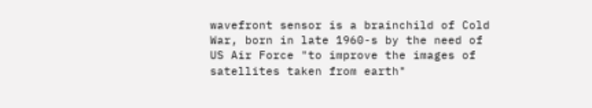wavefront sensor is a brainchild of Cold War, born in late 1960-s by the need of US Air Force "to improve the images of satellites taken from earth"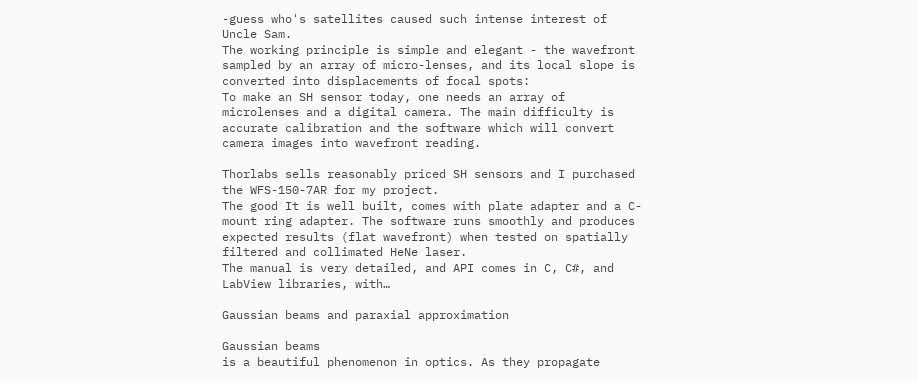-guess who's satellites caused such intense interest of Uncle Sam.
The working principle is simple and elegant - the wavefront sampled by an array of micro-lenses, and its local slope is converted into displacements of focal spots:
To make an SH sensor today, one needs an array of microlenses and a digital camera. The main difficulty is accurate calibration and the software which will convert camera images into wavefront reading.

Thorlabs sells reasonably priced SH sensors and I purchased the WFS-150-7AR for my project.
The good It is well built, comes with plate adapter and a C-mount ring adapter. The software runs smoothly and produces expected results (flat wavefront) when tested on spatially filtered and collimated HeNe laser.
The manual is very detailed, and API comes in C, C#, and LabView libraries, with…

Gaussian beams and paraxial approximation

Gaussian beams
is a beautiful phenomenon in optics. As they propagate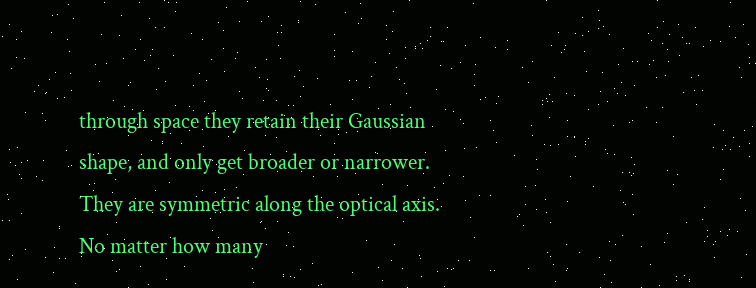through space they retain their Gaussian shape, and only get broader or narrower. They are symmetric along the optical axis. No matter how many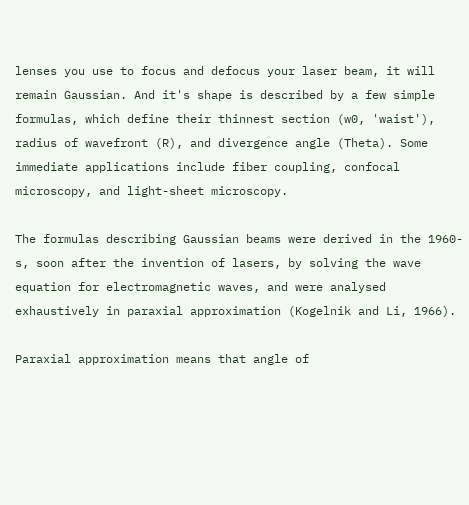lenses you use to focus and defocus your laser beam, it will remain Gaussian. And it's shape is described by a few simple formulas, which define their thinnest section (w0, 'waist'), radius of wavefront (R), and divergence angle (Theta). Some immediate applications include fiber coupling, confocal microscopy, and light-sheet microscopy.

The formulas describing Gaussian beams were derived in the 1960-s, soon after the invention of lasers, by solving the wave equation for electromagnetic waves, and were analysed exhaustively in paraxial approximation (Kogelnik and Li, 1966).

Paraxial approximation means that angle of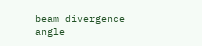beam divergence angle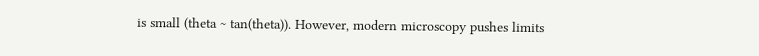is small (theta ~ tan(theta)). However, modern microscopy pushes limits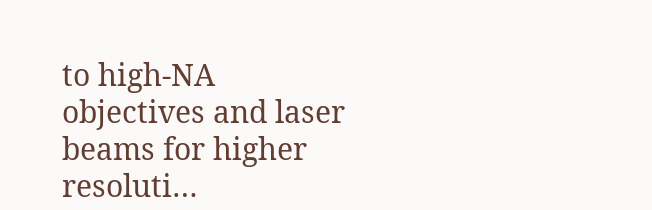to high-NA objectives and laser beams for higher resoluti…